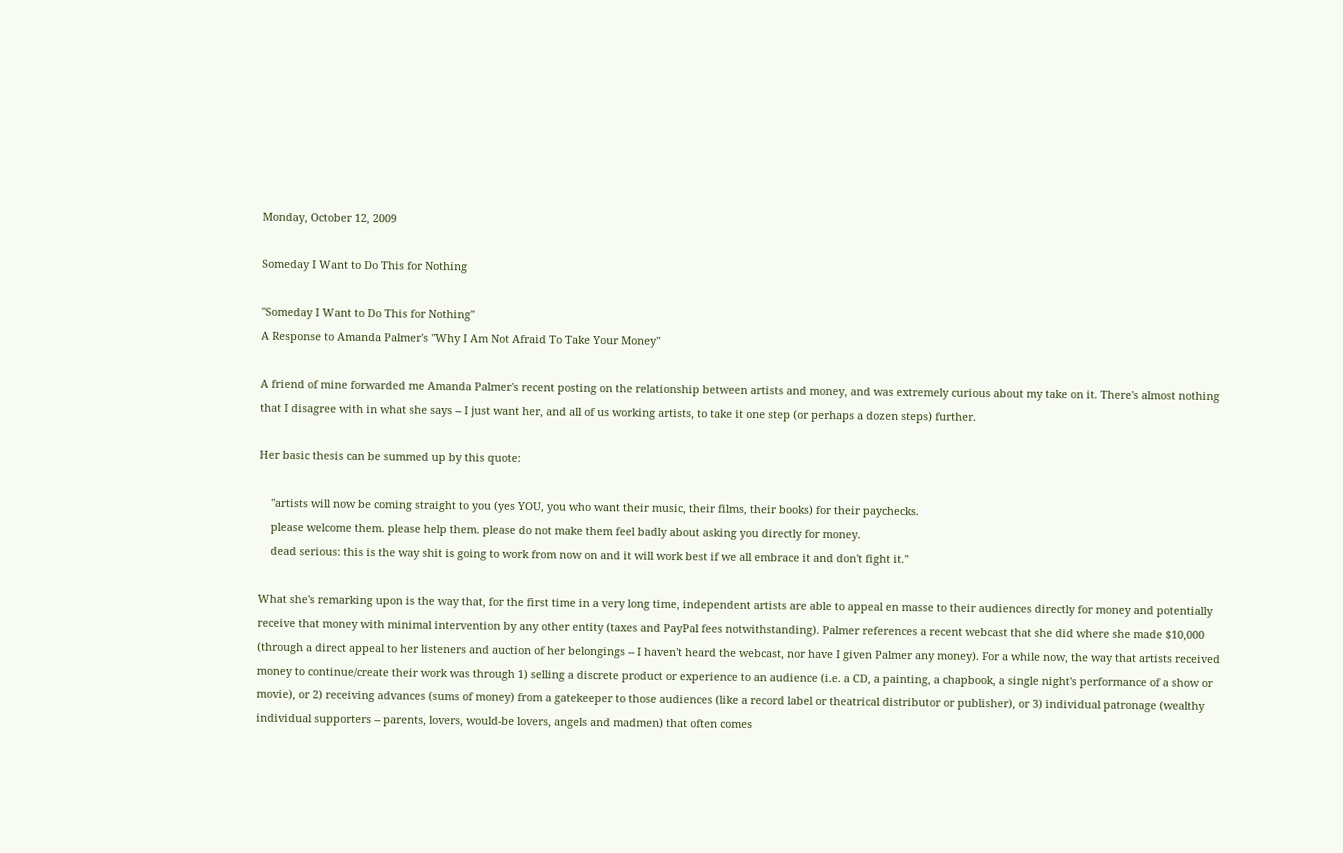Monday, October 12, 2009

Someday I Want to Do This for Nothing

"Someday I Want to Do This for Nothing"
A Response to Amanda Palmer's "Why I Am Not Afraid To Take Your Money"

A friend of mine forwarded me Amanda Palmer's recent posting on the relationship between artists and money, and was extremely curious about my take on it. There's almost nothing that I disagree with in what she says -- I just want her, and all of us working artists, to take it one step (or perhaps a dozen steps) further.

Her basic thesis can be summed up by this quote:

    "artists will now be coming straight to you (yes YOU, you who want their music, their films, their books) for their paychecks.
    please welcome them. please help them. please do not make them feel badly about asking you directly for money.
    dead serious: this is the way shit is going to work from now on and it will work best if we all embrace it and don't fight it."

What she's remarking upon is the way that, for the first time in a very long time, independent artists are able to appeal en masse to their audiences directly for money and potentially receive that money with minimal intervention by any other entity (taxes and PayPal fees notwithstanding). Palmer references a recent webcast that she did where she made $10,000 (through a direct appeal to her listeners and auction of her belongings -- I haven't heard the webcast, nor have I given Palmer any money). For a while now, the way that artists received money to continue/create their work was through 1) selling a discrete product or experience to an audience (i.e. a CD, a painting, a chapbook, a single night's performance of a show or movie), or 2) receiving advances (sums of money) from a gatekeeper to those audiences (like a record label or theatrical distributor or publisher), or 3) individual patronage (wealthy individual supporters -- parents, lovers, would-be lovers, angels and madmen) that often comes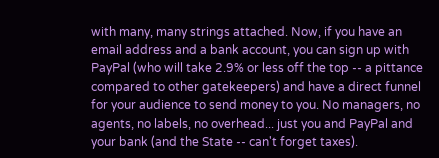with many, many strings attached. Now, if you have an email address and a bank account, you can sign up with PayPal (who will take 2.9% or less off the top -- a pittance compared to other gatekeepers) and have a direct funnel for your audience to send money to you. No managers, no agents, no labels, no overhead... just you and PayPal and your bank (and the State -- can't forget taxes).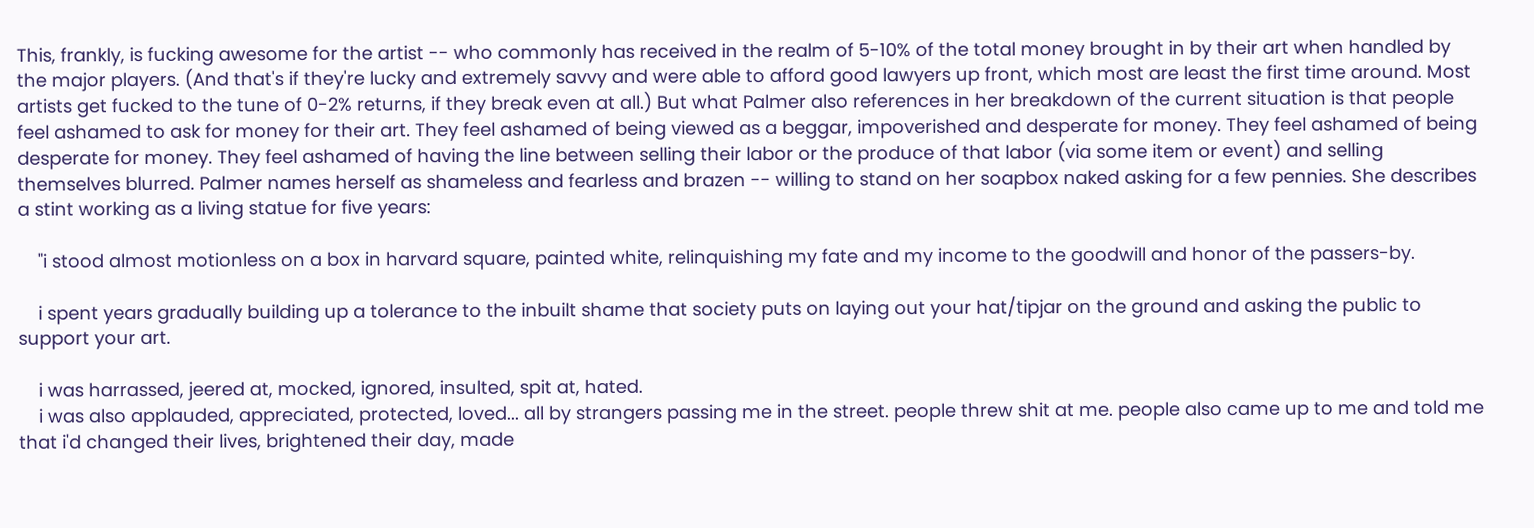This, frankly, is fucking awesome for the artist -- who commonly has received in the realm of 5-10% of the total money brought in by their art when handled by the major players. (And that's if they're lucky and extremely savvy and were able to afford good lawyers up front, which most are least the first time around. Most artists get fucked to the tune of 0-2% returns, if they break even at all.) But what Palmer also references in her breakdown of the current situation is that people feel ashamed to ask for money for their art. They feel ashamed of being viewed as a beggar, impoverished and desperate for money. They feel ashamed of being desperate for money. They feel ashamed of having the line between selling their labor or the produce of that labor (via some item or event) and selling themselves blurred. Palmer names herself as shameless and fearless and brazen -- willing to stand on her soapbox naked asking for a few pennies. She describes a stint working as a living statue for five years:

    "i stood almost motionless on a box in harvard square, painted white, relinquishing my fate and my income to the goodwill and honor of the passers-by.

    i spent years gradually building up a tolerance to the inbuilt shame that society puts on laying out your hat/tipjar on the ground and asking the public to support your art.

    i was harrassed, jeered at, mocked, ignored, insulted, spit at, hated.
    i was also applauded, appreciated, protected, loved... all by strangers passing me in the street. people threw shit at me. people also came up to me and told me that i'd changed their lives, brightened their day, made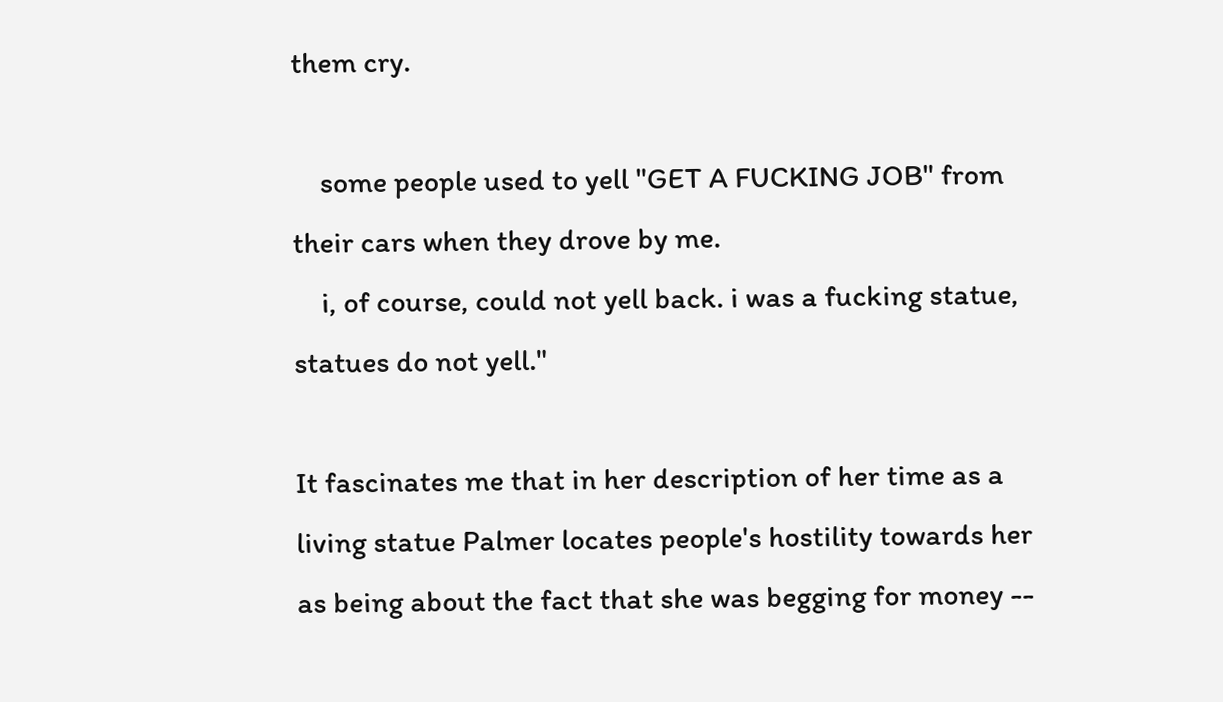them cry.

    some people used to yell "GET A FUCKING JOB" from their cars when they drove by me.
    i, of course, could not yell back. i was a fucking statue, statues do not yell."

It fascinates me that in her description of her time as a living statue Palmer locates people's hostility towards her as being about the fact that she was begging for money --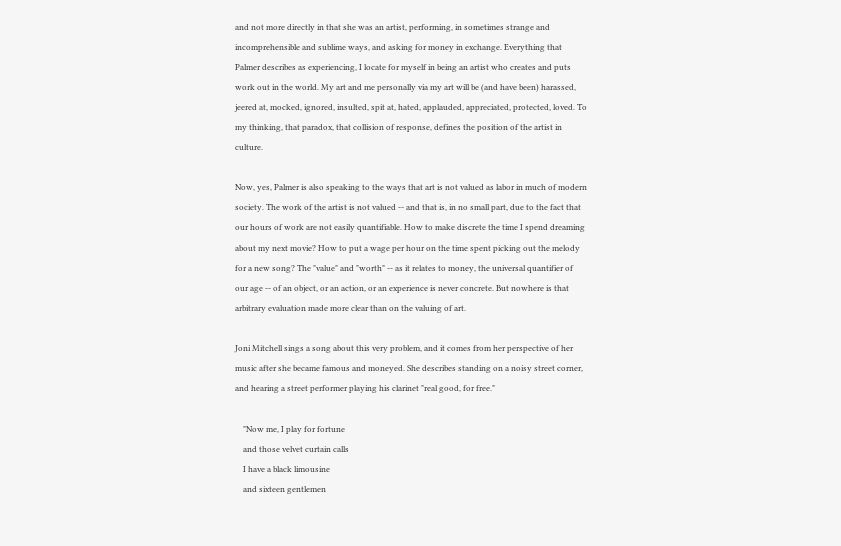and not more directly in that she was an artist, performing, in sometimes strange and incomprehensible and sublime ways, and asking for money in exchange. Everything that Palmer describes as experiencing, I locate for myself in being an artist who creates and puts work out in the world. My art and me personally via my art will be (and have been) harassed, jeered at, mocked, ignored, insulted, spit at, hated, applauded, appreciated, protected, loved. To my thinking, that paradox, that collision of response, defines the position of the artist in culture.

Now, yes, Palmer is also speaking to the ways that art is not valued as labor in much of modern society. The work of the artist is not valued -- and that is, in no small part, due to the fact that our hours of work are not easily quantifiable. How to make discrete the time I spend dreaming about my next movie? How to put a wage per hour on the time spent picking out the melody for a new song? The "value" and "worth" -- as it relates to money, the universal quantifier of our age -- of an object, or an action, or an experience is never concrete. But nowhere is that arbitrary evaluation made more clear than on the valuing of art.

Joni Mitchell sings a song about this very problem, and it comes from her perspective of her music after she became famous and moneyed. She describes standing on a noisy street corner, and hearing a street performer playing his clarinet "real good, for free."

    "Now me, I play for fortune
    and those velvet curtain calls
    I have a black limousine
    and sixteen gentlemen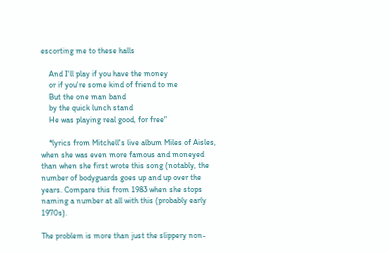escorting me to these halls

    And I'll play if you have the money
    or if you're some kind of friend to me
    But the one man band
    by the quick lunch stand
    He was playing real good, for free"

    *lyrics from Mitchell's live album Miles of Aisles, when she was even more famous and moneyed than when she first wrote this song (notably, the number of bodyguards goes up and up over the years. Compare this from 1983 when she stops naming a number at all with this (probably early 1970s).

The problem is more than just the slippery non-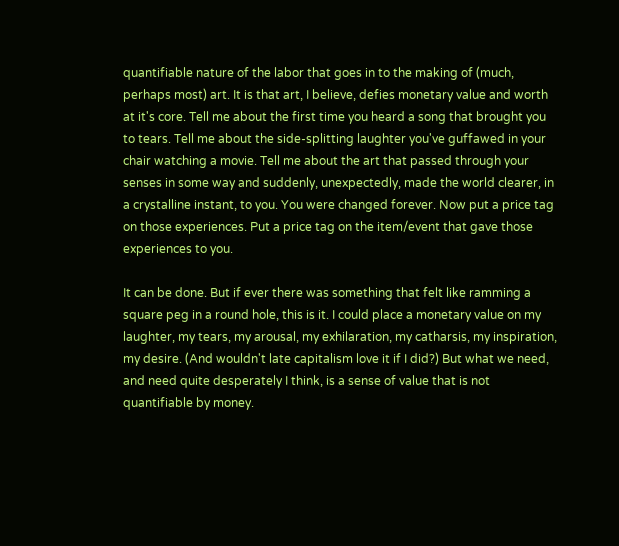quantifiable nature of the labor that goes in to the making of (much, perhaps most) art. It is that art, I believe, defies monetary value and worth at it's core. Tell me about the first time you heard a song that brought you to tears. Tell me about the side-splitting laughter you've guffawed in your chair watching a movie. Tell me about the art that passed through your senses in some way and suddenly, unexpectedly, made the world clearer, in a crystalline instant, to you. You were changed forever. Now put a price tag on those experiences. Put a price tag on the item/event that gave those experiences to you.

It can be done. But if ever there was something that felt like ramming a square peg in a round hole, this is it. I could place a monetary value on my laughter, my tears, my arousal, my exhilaration, my catharsis, my inspiration, my desire. (And wouldn't late capitalism love it if I did?) But what we need, and need quite desperately I think, is a sense of value that is not quantifiable by money.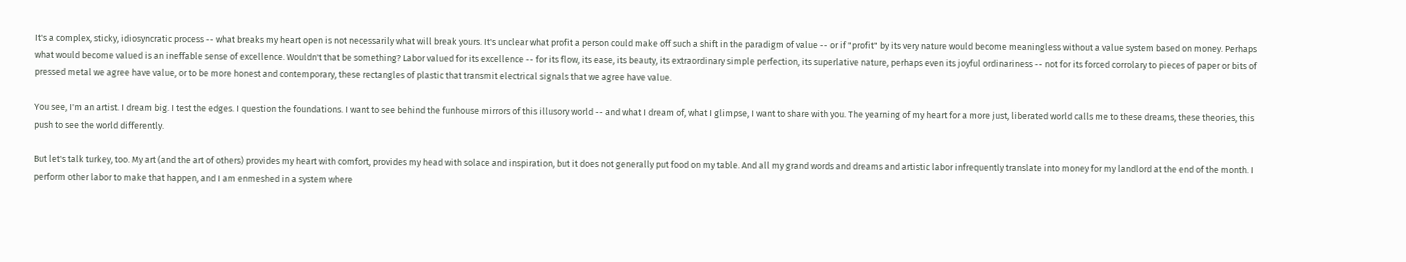It's a complex, sticky, idiosyncratic process -- what breaks my heart open is not necessarily what will break yours. It's unclear what profit a person could make off such a shift in the paradigm of value -- or if "profit" by its very nature would become meaningless without a value system based on money. Perhaps what would become valued is an ineffable sense of excellence. Wouldn't that be something? Labor valued for its excellence -- for its flow, its ease, its beauty, its extraordinary simple perfection, its superlative nature, perhaps even its joyful ordinariness -- not for its forced corrolary to pieces of paper or bits of pressed metal we agree have value, or to be more honest and contemporary, these rectangles of plastic that transmit electrical signals that we agree have value.

You see, I'm an artist. I dream big. I test the edges. I question the foundations. I want to see behind the funhouse mirrors of this illusory world -- and what I dream of, what I glimpse, I want to share with you. The yearning of my heart for a more just, liberated world calls me to these dreams, these theories, this push to see the world differently.

But let's talk turkey, too. My art (and the art of others) provides my heart with comfort, provides my head with solace and inspiration, but it does not generally put food on my table. And all my grand words and dreams and artistic labor infrequently translate into money for my landlord at the end of the month. I perform other labor to make that happen, and I am enmeshed in a system where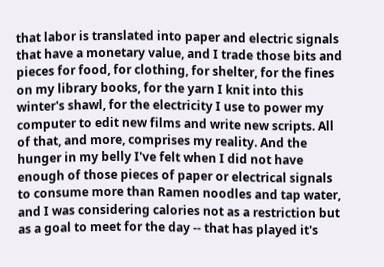that labor is translated into paper and electric signals that have a monetary value, and I trade those bits and pieces for food, for clothing, for shelter, for the fines on my library books, for the yarn I knit into this winter's shawl, for the electricity I use to power my computer to edit new films and write new scripts. All of that, and more, comprises my reality. And the hunger in my belly I've felt when I did not have enough of those pieces of paper or electrical signals to consume more than Ramen noodles and tap water, and I was considering calories not as a restriction but as a goal to meet for the day -- that has played it's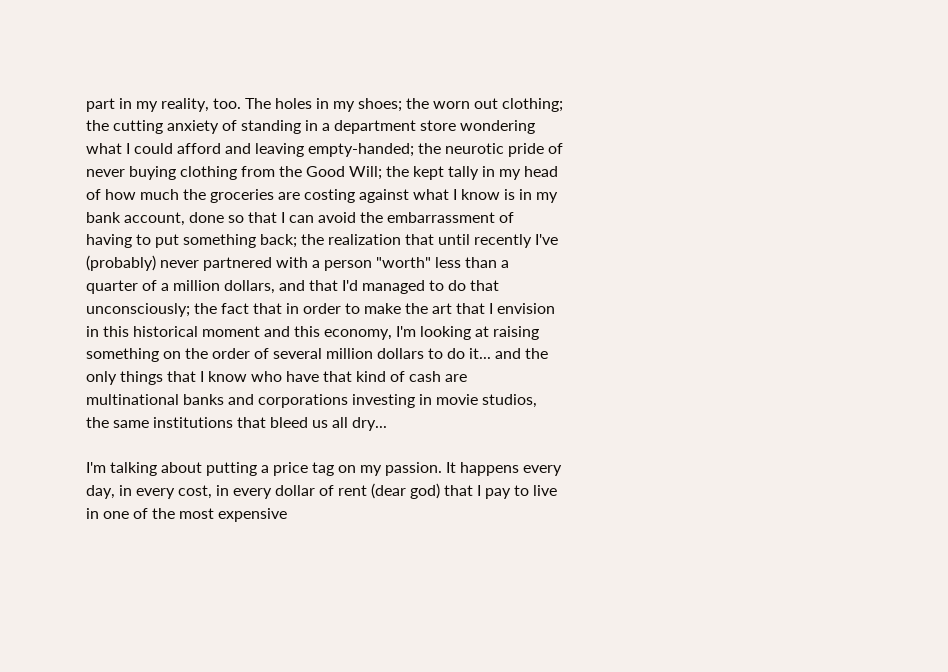part in my reality, too. The holes in my shoes; the worn out clothing; the cutting anxiety of standing in a department store wondering what I could afford and leaving empty-handed; the neurotic pride of never buying clothing from the Good Will; the kept tally in my head of how much the groceries are costing against what I know is in my bank account, done so that I can avoid the embarrassment of having to put something back; the realization that until recently I've (probably) never partnered with a person "worth" less than a quarter of a million dollars, and that I'd managed to do that unconsciously; the fact that in order to make the art that I envision in this historical moment and this economy, I'm looking at raising something on the order of several million dollars to do it... and the only things that I know who have that kind of cash are multinational banks and corporations investing in movie studios, the same institutions that bleed us all dry...

I'm talking about putting a price tag on my passion. It happens every day, in every cost, in every dollar of rent (dear god) that I pay to live in one of the most expensive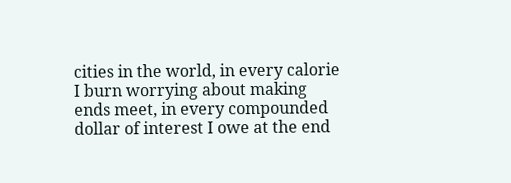cities in the world, in every calorie I burn worrying about making ends meet, in every compounded dollar of interest I owe at the end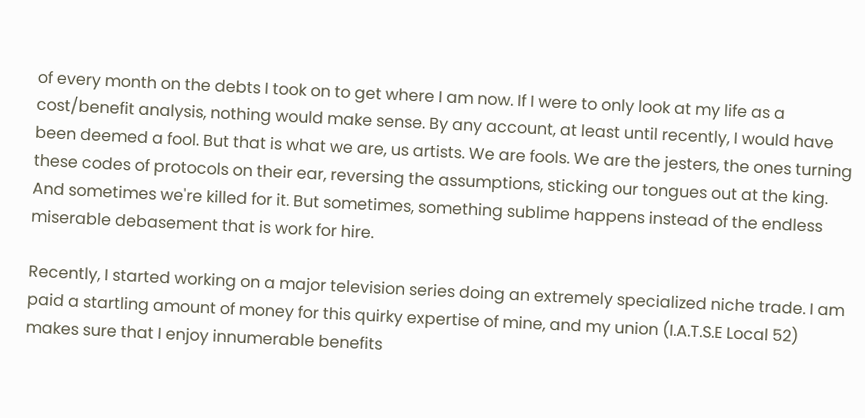of every month on the debts I took on to get where I am now. If I were to only look at my life as a cost/benefit analysis, nothing would make sense. By any account, at least until recently, I would have been deemed a fool. But that is what we are, us artists. We are fools. We are the jesters, the ones turning these codes of protocols on their ear, reversing the assumptions, sticking our tongues out at the king. And sometimes we're killed for it. But sometimes, something sublime happens instead of the endless miserable debasement that is work for hire.

Recently, I started working on a major television series doing an extremely specialized niche trade. I am paid a startling amount of money for this quirky expertise of mine, and my union (I.A.T.S.E Local 52) makes sure that I enjoy innumerable benefits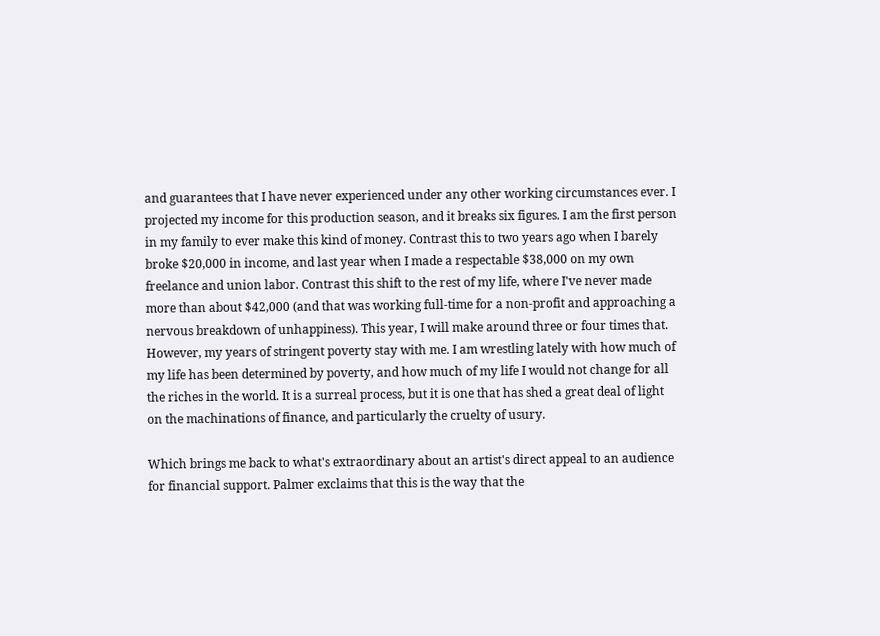and guarantees that I have never experienced under any other working circumstances ever. I projected my income for this production season, and it breaks six figures. I am the first person in my family to ever make this kind of money. Contrast this to two years ago when I barely broke $20,000 in income, and last year when I made a respectable $38,000 on my own freelance and union labor. Contrast this shift to the rest of my life, where I've never made more than about $42,000 (and that was working full-time for a non-profit and approaching a nervous breakdown of unhappiness). This year, I will make around three or four times that. However, my years of stringent poverty stay with me. I am wrestling lately with how much of my life has been determined by poverty, and how much of my life I would not change for all the riches in the world. It is a surreal process, but it is one that has shed a great deal of light on the machinations of finance, and particularly the cruelty of usury.

Which brings me back to what's extraordinary about an artist's direct appeal to an audience for financial support. Palmer exclaims that this is the way that the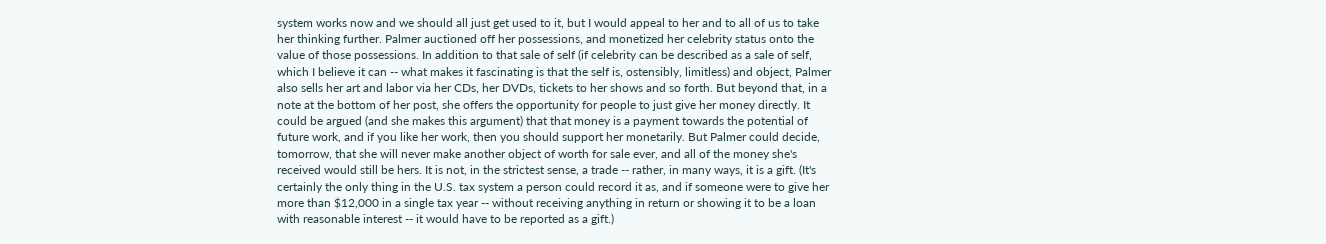system works now and we should all just get used to it, but I would appeal to her and to all of us to take her thinking further. Palmer auctioned off her possessions, and monetized her celebrity status onto the value of those possessions. In addition to that sale of self (if celebrity can be described as a sale of self, which I believe it can -- what makes it fascinating is that the self is, ostensibly, limitless) and object, Palmer also sells her art and labor via her CDs, her DVDs, tickets to her shows and so forth. But beyond that, in a note at the bottom of her post, she offers the opportunity for people to just give her money directly. It could be argued (and she makes this argument) that that money is a payment towards the potential of future work, and if you like her work, then you should support her monetarily. But Palmer could decide, tomorrow, that she will never make another object of worth for sale ever, and all of the money she's received would still be hers. It is not, in the strictest sense, a trade -- rather, in many ways, it is a gift. (It's certainly the only thing in the U.S. tax system a person could record it as, and if someone were to give her more than $12,000 in a single tax year -- without receiving anything in return or showing it to be a loan with reasonable interest -- it would have to be reported as a gift.)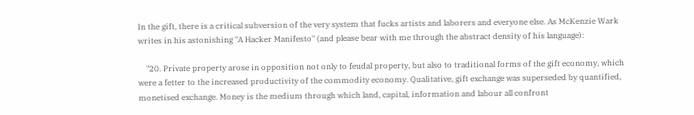In the gift, there is a critical subversion of the very system that fucks artists and laborers and everyone else. As McKenzie Wark writes in his astonishing "A Hacker Manifesto" (and please bear with me through the abstract density of his language):

    "20. Private property arose in opposition not only to feudal property, but also to traditional forms of the gift economy, which were a fetter to the increased productivity of the commodity economy. Qualitative, gift exchange was superseded by quantified, monetised exchange. Money is the medium through which land, capital, information and labour all confront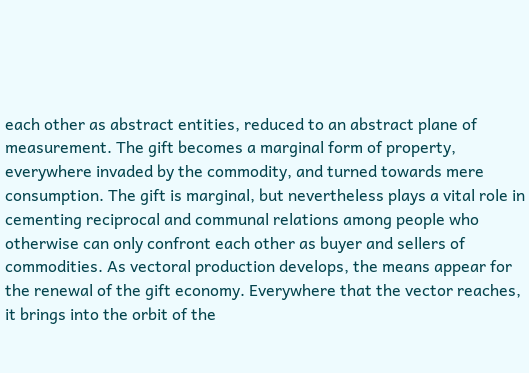each other as abstract entities, reduced to an abstract plane of measurement. The gift becomes a marginal form of property, everywhere invaded by the commodity, and turned towards mere consumption. The gift is marginal, but nevertheless plays a vital role in cementing reciprocal and communal relations among people who otherwise can only confront each other as buyer and sellers of commodities. As vectoral production develops, the means appear for the renewal of the gift economy. Everywhere that the vector reaches, it brings into the orbit of the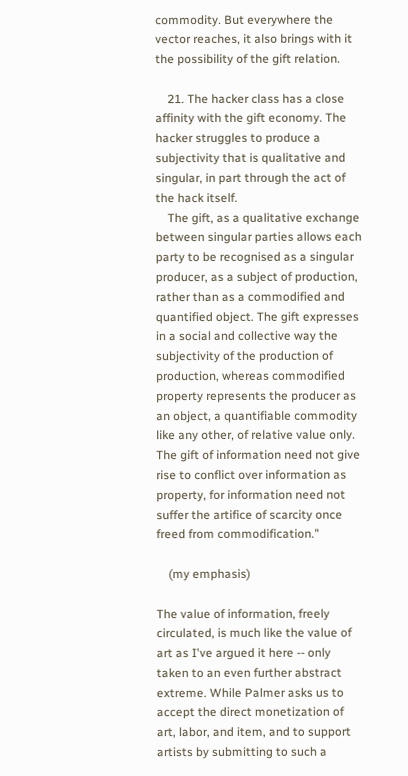commodity. But everywhere the vector reaches, it also brings with it the possibility of the gift relation.

    21. The hacker class has a close affinity with the gift economy. The hacker struggles to produce a subjectivity that is qualitative and singular, in part through the act of the hack itself.
    The gift, as a qualitative exchange between singular parties allows each party to be recognised as a singular producer, as a subject of production, rather than as a commodified and quantified object. The gift expresses in a social and collective way the subjectivity of the production of production, whereas commodified property represents the producer as an object, a quantifiable commodity like any other, of relative value only. The gift of information need not give rise to conflict over information as property, for information need not suffer the artifice of scarcity once freed from commodification."

    (my emphasis)

The value of information, freely circulated, is much like the value of art as I've argued it here -- only taken to an even further abstract extreme. While Palmer asks us to accept the direct monetization of art, labor, and item, and to support artists by submitting to such a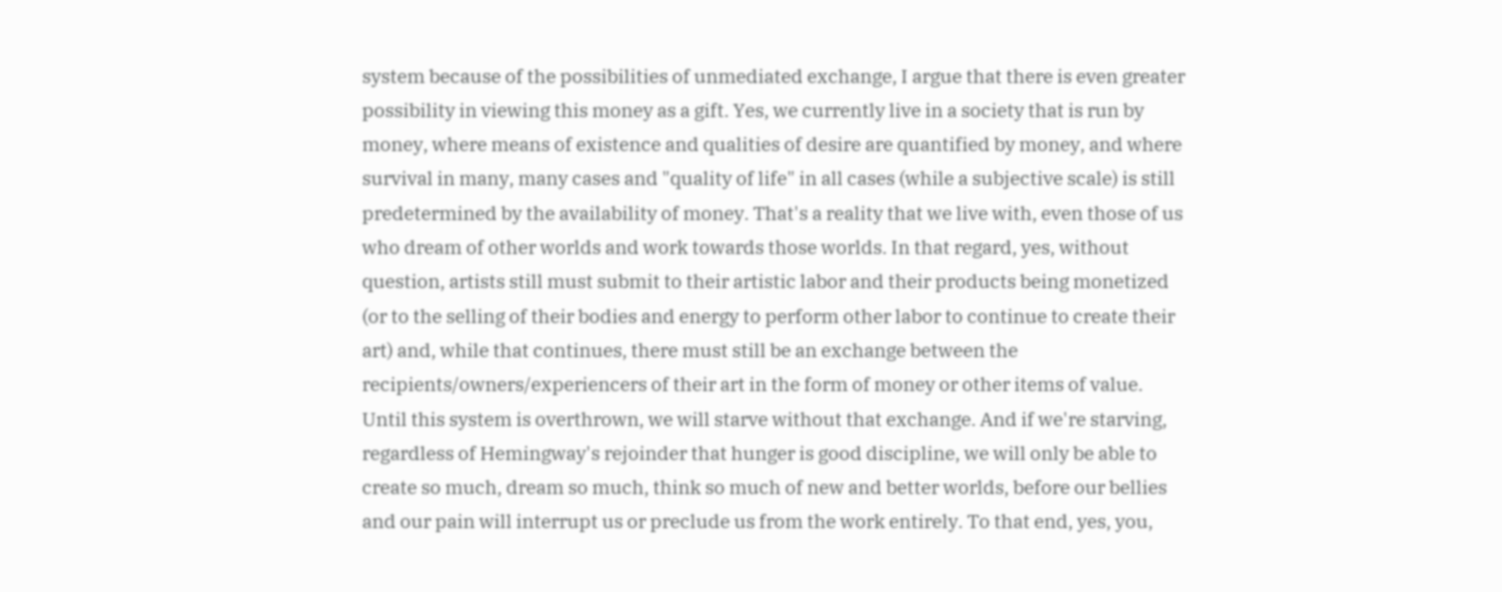system because of the possibilities of unmediated exchange, I argue that there is even greater possibility in viewing this money as a gift. Yes, we currently live in a society that is run by money, where means of existence and qualities of desire are quantified by money, and where survival in many, many cases and "quality of life" in all cases (while a subjective scale) is still predetermined by the availability of money. That's a reality that we live with, even those of us who dream of other worlds and work towards those worlds. In that regard, yes, without question, artists still must submit to their artistic labor and their products being monetized (or to the selling of their bodies and energy to perform other labor to continue to create their art) and, while that continues, there must still be an exchange between the recipients/owners/experiencers of their art in the form of money or other items of value. Until this system is overthrown, we will starve without that exchange. And if we're starving, regardless of Hemingway's rejoinder that hunger is good discipline, we will only be able to create so much, dream so much, think so much of new and better worlds, before our bellies and our pain will interrupt us or preclude us from the work entirely. To that end, yes, you,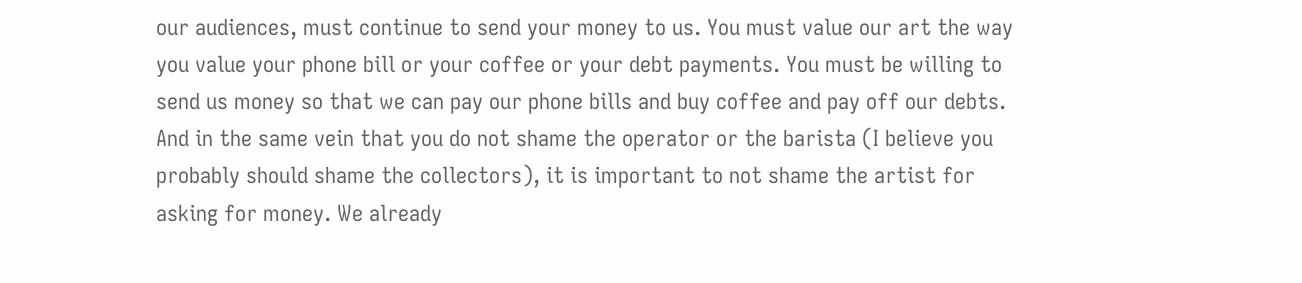our audiences, must continue to send your money to us. You must value our art the way you value your phone bill or your coffee or your debt payments. You must be willing to send us money so that we can pay our phone bills and buy coffee and pay off our debts. And in the same vein that you do not shame the operator or the barista (I believe you probably should shame the collectors), it is important to not shame the artist for asking for money. We already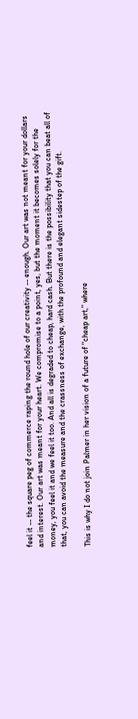feel it -- the square peg of commerce raping the round hole of our creativity -- enough. Our art was not meant for your dollars and interest. Our art was meant for your heart. We compromise to a point, yes, but the moment it becomes solely for the money, you feel it and we feel it too. And all is degraded to cheap, hard cash. But there is the possibility that you can beat all of that, you can avoid the measure and the crassness of exchange, with the profound and elegant sidestep of the gift.

This is why I do not join Palmer in her vision of a future of "cheap art," where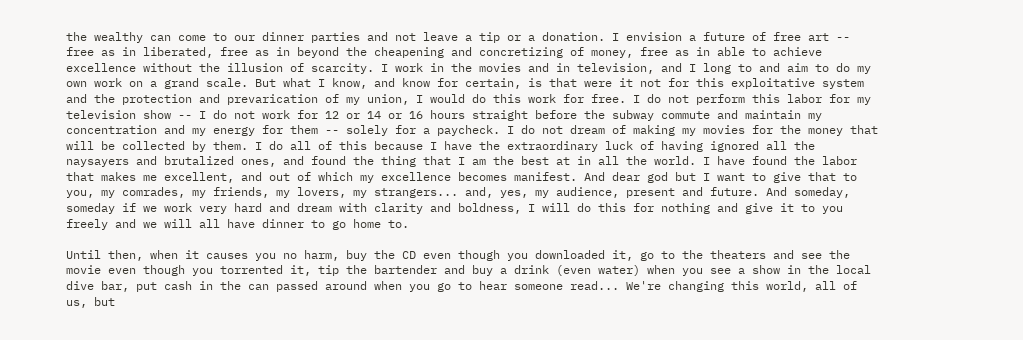the wealthy can come to our dinner parties and not leave a tip or a donation. I envision a future of free art -- free as in liberated, free as in beyond the cheapening and concretizing of money, free as in able to achieve excellence without the illusion of scarcity. I work in the movies and in television, and I long to and aim to do my own work on a grand scale. But what I know, and know for certain, is that were it not for this exploitative system and the protection and prevarication of my union, I would do this work for free. I do not perform this labor for my television show -- I do not work for 12 or 14 or 16 hours straight before the subway commute and maintain my concentration and my energy for them -- solely for a paycheck. I do not dream of making my movies for the money that will be collected by them. I do all of this because I have the extraordinary luck of having ignored all the naysayers and brutalized ones, and found the thing that I am the best at in all the world. I have found the labor that makes me excellent, and out of which my excellence becomes manifest. And dear god but I want to give that to you, my comrades, my friends, my lovers, my strangers... and, yes, my audience, present and future. And someday, someday if we work very hard and dream with clarity and boldness, I will do this for nothing and give it to you freely and we will all have dinner to go home to.

Until then, when it causes you no harm, buy the CD even though you downloaded it, go to the theaters and see the movie even though you torrented it, tip the bartender and buy a drink (even water) when you see a show in the local dive bar, put cash in the can passed around when you go to hear someone read... We're changing this world, all of us, but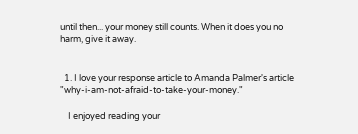until then... your money still counts. When it does you no harm, give it away.


  1. I love your response article to Amanda Palmer's article "why-i-am-not-afraid-to-take-your-money."

    I enjoyed reading your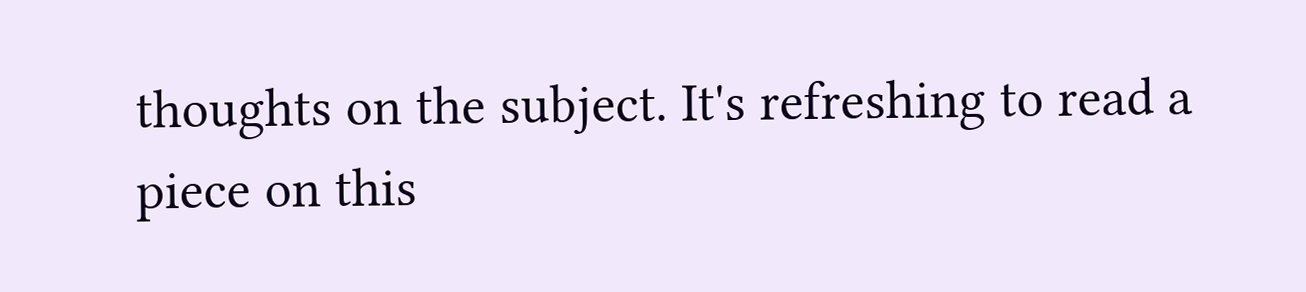thoughts on the subject. It's refreshing to read a piece on this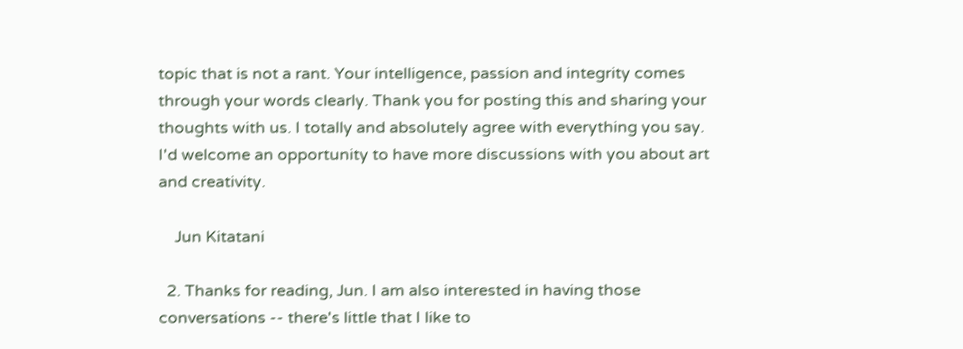topic that is not a rant. Your intelligence, passion and integrity comes through your words clearly. Thank you for posting this and sharing your thoughts with us. I totally and absolutely agree with everything you say. I'd welcome an opportunity to have more discussions with you about art and creativity.

    Jun Kitatani

  2. Thanks for reading, Jun. I am also interested in having those conversations -- there's little that I like to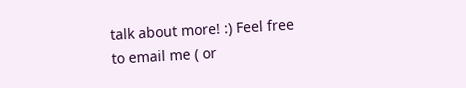talk about more! :) Feel free to email me ( or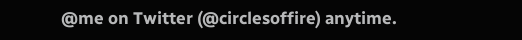@me on Twitter (@circlesoffire) anytime.